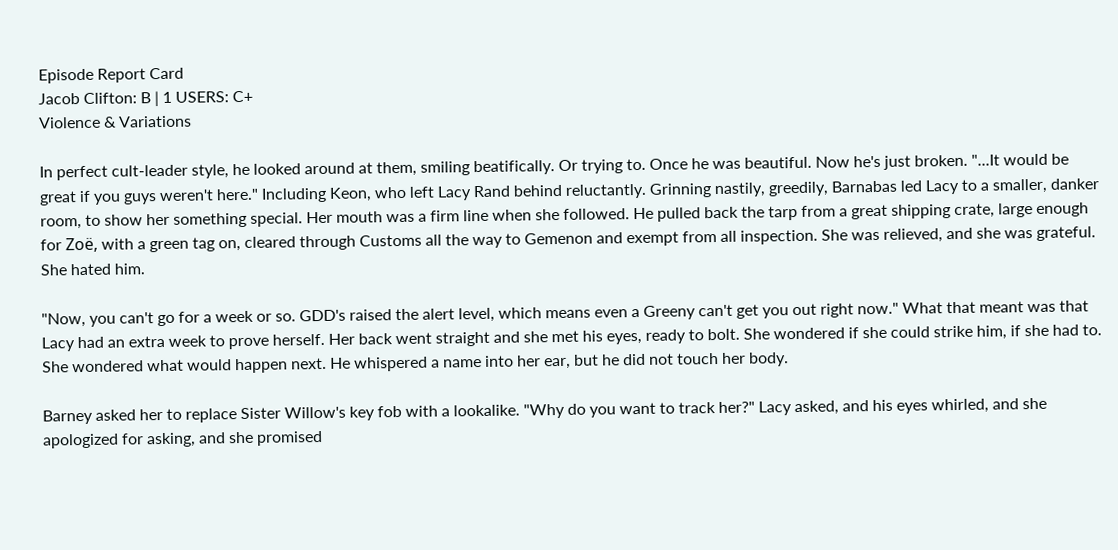Episode Report Card
Jacob Clifton: B | 1 USERS: C+
Violence & Variations

In perfect cult-leader style, he looked around at them, smiling beatifically. Or trying to. Once he was beautiful. Now he's just broken. "...It would be great if you guys weren't here." Including Keon, who left Lacy Rand behind reluctantly. Grinning nastily, greedily, Barnabas led Lacy to a smaller, danker room, to show her something special. Her mouth was a firm line when she followed. He pulled back the tarp from a great shipping crate, large enough for Zoë, with a green tag on, cleared through Customs all the way to Gemenon and exempt from all inspection. She was relieved, and she was grateful. She hated him.

"Now, you can't go for a week or so. GDD's raised the alert level, which means even a Greeny can't get you out right now." What that meant was that Lacy had an extra week to prove herself. Her back went straight and she met his eyes, ready to bolt. She wondered if she could strike him, if she had to. She wondered what would happen next. He whispered a name into her ear, but he did not touch her body.

Barney asked her to replace Sister Willow's key fob with a lookalike. "Why do you want to track her?" Lacy asked, and his eyes whirled, and she apologized for asking, and she promised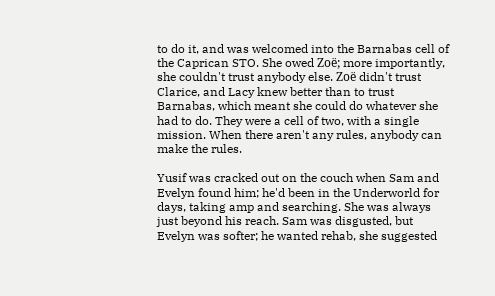to do it, and was welcomed into the Barnabas cell of the Caprican STO. She owed Zoë; more importantly, she couldn't trust anybody else. Zoë didn't trust Clarice, and Lacy knew better than to trust Barnabas, which meant she could do whatever she had to do. They were a cell of two, with a single mission. When there aren't any rules, anybody can make the rules.

Yusif was cracked out on the couch when Sam and Evelyn found him; he'd been in the Underworld for days, taking amp and searching. She was always just beyond his reach. Sam was disgusted, but Evelyn was softer; he wanted rehab, she suggested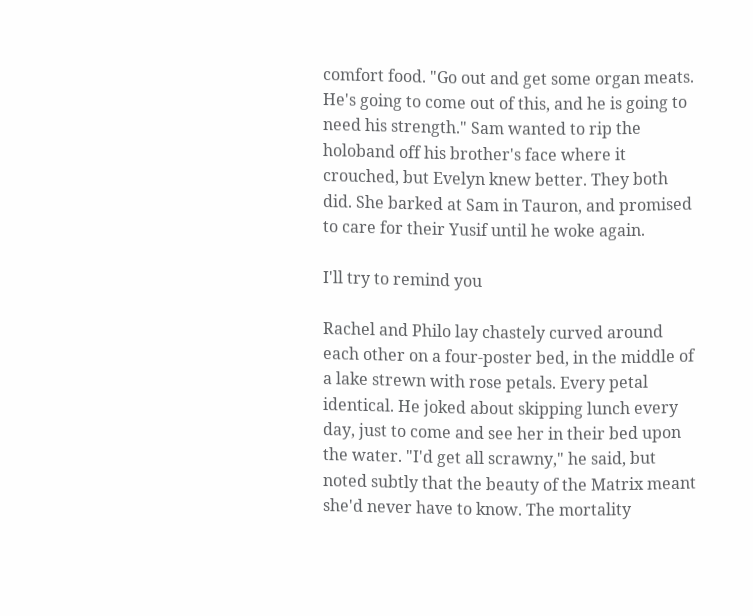comfort food. "Go out and get some organ meats. He's going to come out of this, and he is going to need his strength." Sam wanted to rip the holoband off his brother's face where it crouched, but Evelyn knew better. They both did. She barked at Sam in Tauron, and promised to care for their Yusif until he woke again.

I'll try to remind you

Rachel and Philo lay chastely curved around each other on a four-poster bed, in the middle of a lake strewn with rose petals. Every petal identical. He joked about skipping lunch every day, just to come and see her in their bed upon the water. "I'd get all scrawny," he said, but noted subtly that the beauty of the Matrix meant she'd never have to know. The mortality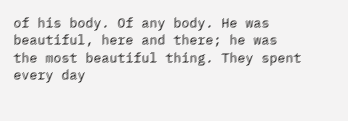of his body. Of any body. He was beautiful, here and there; he was the most beautiful thing. They spent every day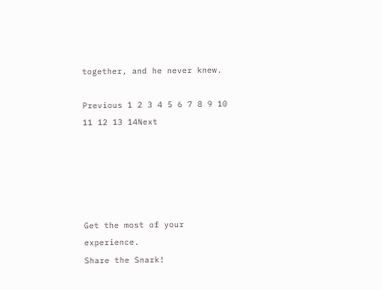together, and he never knew.

Previous 1 2 3 4 5 6 7 8 9 10 11 12 13 14Next





Get the most of your experience.
Share the Snark!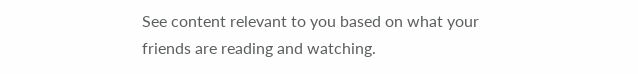See content relevant to you based on what your friends are reading and watching.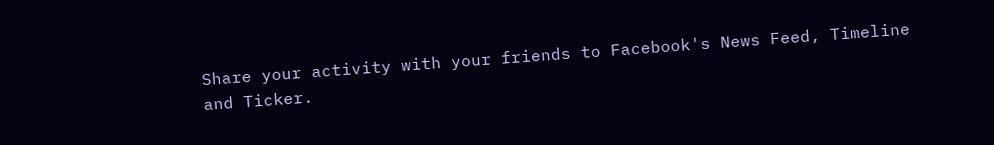Share your activity with your friends to Facebook's News Feed, Timeline and Ticker.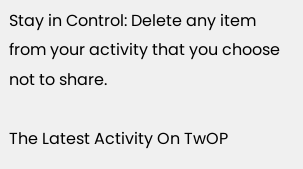Stay in Control: Delete any item from your activity that you choose not to share.

The Latest Activity On TwOP